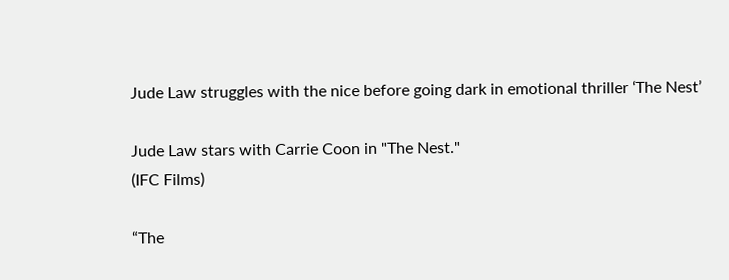Jude Law struggles with the nice before going dark in emotional thriller ‘The Nest’

Jude Law stars with Carrie Coon in "The Nest."
(IFC Films)

“The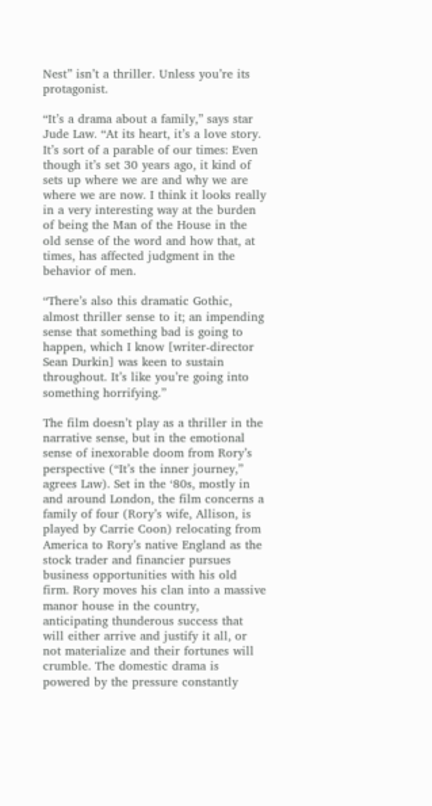Nest” isn’t a thriller. Unless you’re its protagonist.

“It’s a drama about a family,” says star Jude Law. “At its heart, it’s a love story. It’s sort of a parable of our times: Even though it’s set 30 years ago, it kind of sets up where we are and why we are where we are now. I think it looks really in a very interesting way at the burden of being the Man of the House in the old sense of the word and how that, at times, has affected judgment in the behavior of men.

“There’s also this dramatic Gothic, almost thriller sense to it; an impending sense that something bad is going to happen, which I know [writer-director Sean Durkin] was keen to sustain throughout. It’s like you’re going into something horrifying.”

The film doesn’t play as a thriller in the narrative sense, but in the emotional sense of inexorable doom from Rory’s perspective (“It’s the inner journey,” agrees Law). Set in the ‘80s, mostly in and around London, the film concerns a family of four (Rory’s wife, Allison, is played by Carrie Coon) relocating from America to Rory’s native England as the stock trader and financier pursues business opportunities with his old firm. Rory moves his clan into a massive manor house in the country, anticipating thunderous success that will either arrive and justify it all, or not materialize and their fortunes will crumble. The domestic drama is powered by the pressure constantly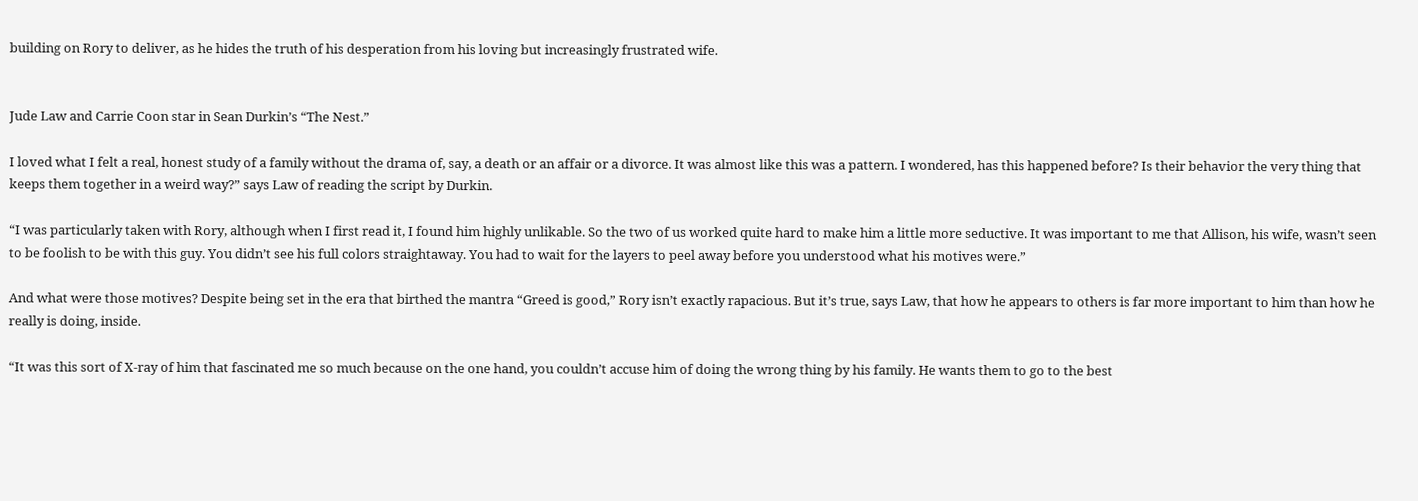building on Rory to deliver, as he hides the truth of his desperation from his loving but increasingly frustrated wife.


Jude Law and Carrie Coon star in Sean Durkin’s “The Nest.”

I loved what I felt a real, honest study of a family without the drama of, say, a death or an affair or a divorce. It was almost like this was a pattern. I wondered, has this happened before? Is their behavior the very thing that keeps them together in a weird way?” says Law of reading the script by Durkin.

“I was particularly taken with Rory, although when I first read it, I found him highly unlikable. So the two of us worked quite hard to make him a little more seductive. It was important to me that Allison, his wife, wasn’t seen to be foolish to be with this guy. You didn’t see his full colors straightaway. You had to wait for the layers to peel away before you understood what his motives were.”

And what were those motives? Despite being set in the era that birthed the mantra “Greed is good,” Rory isn’t exactly rapacious. But it’s true, says Law, that how he appears to others is far more important to him than how he really is doing, inside.

“It was this sort of X-ray of him that fascinated me so much because on the one hand, you couldn’t accuse him of doing the wrong thing by his family. He wants them to go to the best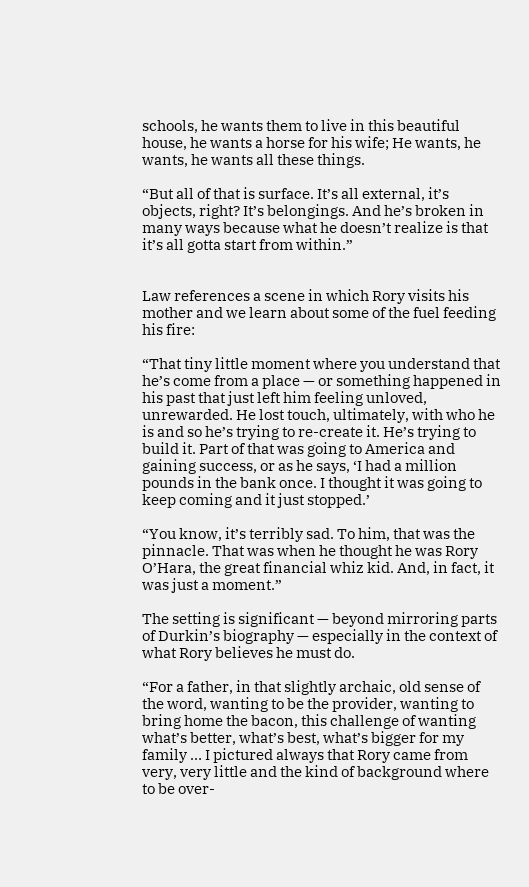schools, he wants them to live in this beautiful house, he wants a horse for his wife; He wants, he wants, he wants all these things.

“But all of that is surface. It’s all external, it’s objects, right? It’s belongings. And he’s broken in many ways because what he doesn’t realize is that it’s all gotta start from within.”


Law references a scene in which Rory visits his mother and we learn about some of the fuel feeding his fire:

“That tiny little moment where you understand that he’s come from a place — or something happened in his past that just left him feeling unloved, unrewarded. He lost touch, ultimately, with who he is and so he’s trying to re-create it. He’s trying to build it. Part of that was going to America and gaining success, or as he says, ‘I had a million pounds in the bank once. I thought it was going to keep coming and it just stopped.’

“You know, it’s terribly sad. To him, that was the pinnacle. That was when he thought he was Rory O’Hara, the great financial whiz kid. And, in fact, it was just a moment.”

The setting is significant — beyond mirroring parts of Durkin’s biography — especially in the context of what Rory believes he must do.

“For a father, in that slightly archaic, old sense of the word, wanting to be the provider, wanting to bring home the bacon, this challenge of wanting what’s better, what’s best, what’s bigger for my family … I pictured always that Rory came from very, very little and the kind of background where to be over-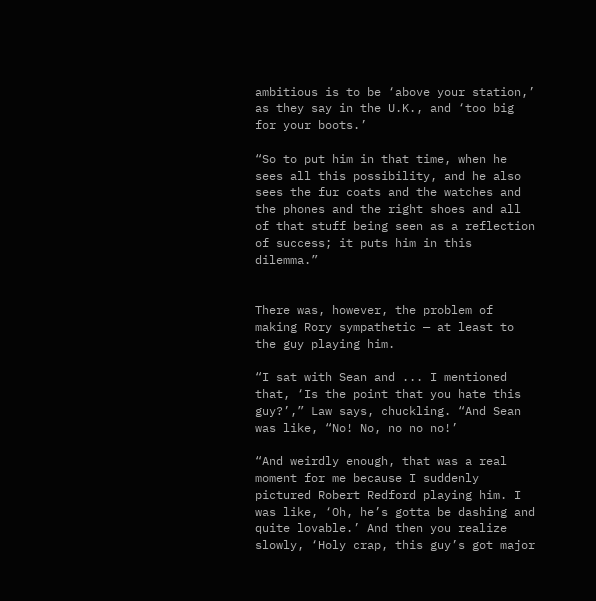ambitious is to be ‘above your station,’ as they say in the U.K., and ‘too big for your boots.’

“So to put him in that time, when he sees all this possibility, and he also sees the fur coats and the watches and the phones and the right shoes and all of that stuff being seen as a reflection of success; it puts him in this dilemma.”


There was, however, the problem of making Rory sympathetic — at least to the guy playing him.

“I sat with Sean and ... I mentioned that, ‘Is the point that you hate this guy?’,” Law says, chuckling. “And Sean was like, “No! No, no no no!’

“And weirdly enough, that was a real moment for me because I suddenly pictured Robert Redford playing him. I was like, ‘Oh, he’s gotta be dashing and quite lovable.’ And then you realize slowly, ‘Holy crap, this guy’s got major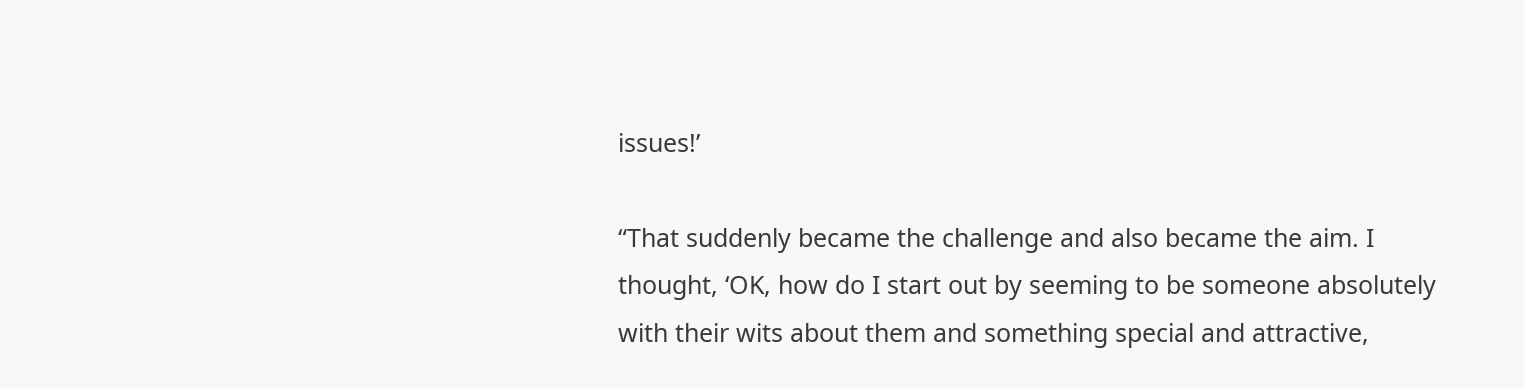issues!’

“That suddenly became the challenge and also became the aim. I thought, ‘OK, how do I start out by seeming to be someone absolutely with their wits about them and something special and attractive,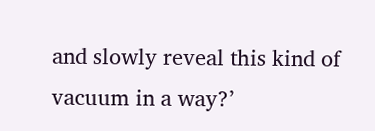and slowly reveal this kind of vacuum in a way?’